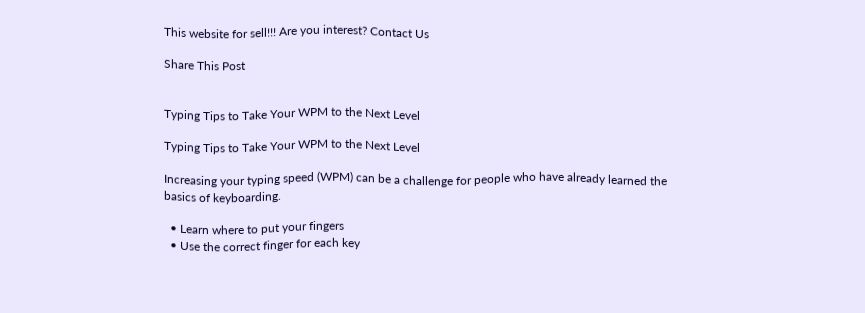This website for sell!!! Are you interest? Contact Us

Share This Post


Typing Tips to Take Your WPM to the Next Level

Typing Tips to Take Your WPM to the Next Level

Increasing your typing speed (WPM) can be a challenge for people who have already learned the basics of keyboarding.

  • Learn where to put your fingers
  • Use the correct finger for each key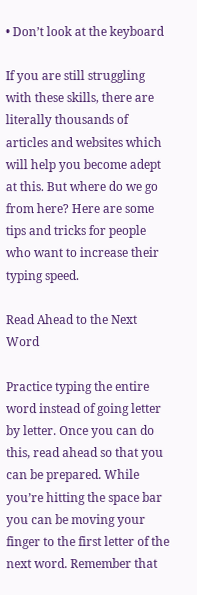• Don’t look at the keyboard

If you are still struggling with these skills, there are literally thousands of articles and websites which will help you become adept at this. But where do we go from here? Here are some tips and tricks for people who want to increase their typing speed.

Read Ahead to the Next Word

Practice typing the entire word instead of going letter by letter. Once you can do this, read ahead so that you can be prepared. While you’re hitting the space bar you can be moving your finger to the first letter of the next word. Remember that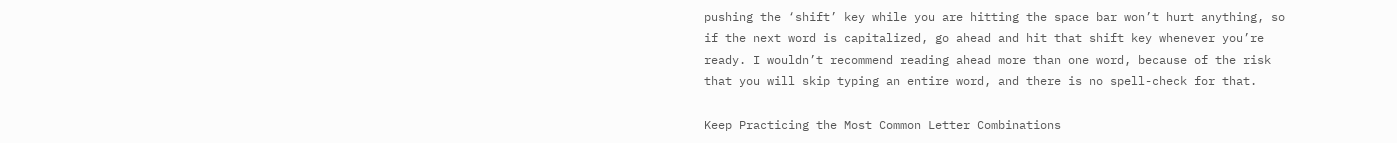pushing the ‘shift’ key while you are hitting the space bar won’t hurt anything, so if the next word is capitalized, go ahead and hit that shift key whenever you’re ready. I wouldn’t recommend reading ahead more than one word, because of the risk that you will skip typing an entire word, and there is no spell-check for that.

Keep Practicing the Most Common Letter Combinations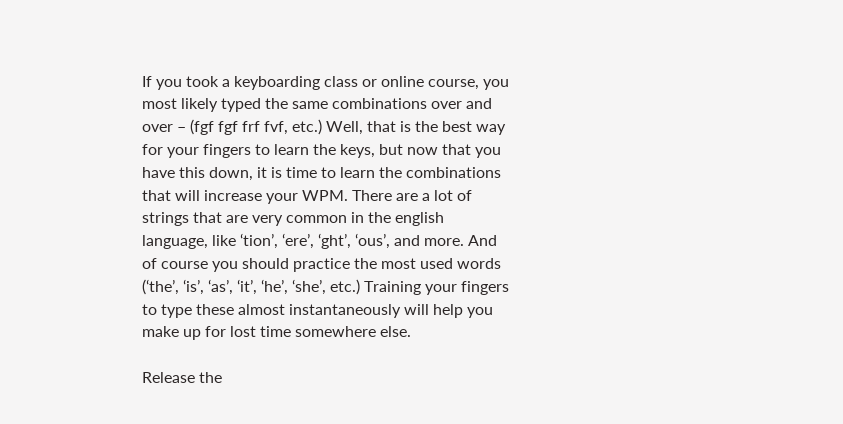If you took a keyboarding class or online course, you most likely typed the same combinations over and over – (fgf fgf frf fvf, etc.) Well, that is the best way for your fingers to learn the keys, but now that you have this down, it is time to learn the combinations that will increase your WPM. There are a lot of strings that are very common in the english language, like ‘tion’, ‘ere’, ‘ght’, ‘ous’, and more. And of course you should practice the most used words (‘the’, ‘is’, ‘as’, ‘it’, ‘he’, ‘she’, etc.) Training your fingers to type these almost instantaneously will help you make up for lost time somewhere else.

Release the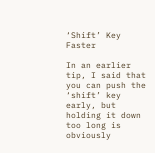‘Shift’ Key Faster

In an earlier tip, I said that you can push the ‘shift’ key early, but holding it down too long is obviously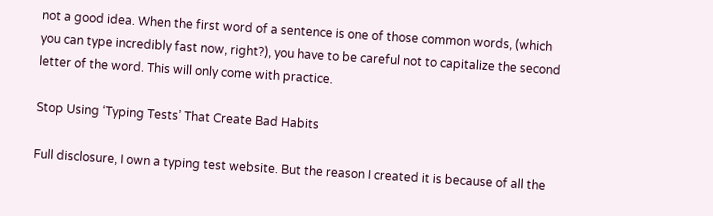not a good idea. When the first word of a sentence is one of those common words, (which you can type incredibly fast now, right?), you have to be careful not to capitalize the second letter of the word. This will only come with practice.

Stop Using ‘Typing Tests’ That Create Bad Habits

Full disclosure, I own a typing test website. But the reason I created it is because of all the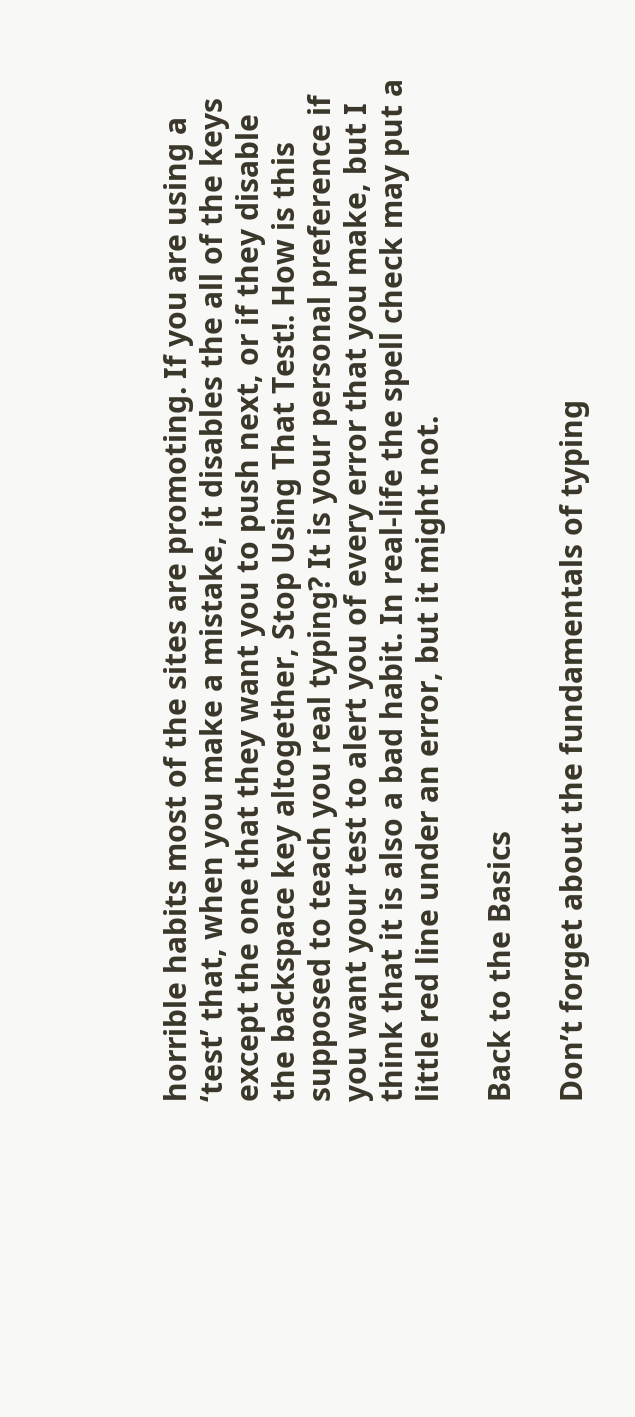horrible habits most of the sites are promoting. If you are using a ‘test’ that, when you make a mistake, it disables the all of the keys except the one that they want you to push next, or if they disable the backspace key altogether, Stop Using That Test!. How is this supposed to teach you real typing? It is your personal preference if you want your test to alert you of every error that you make, but I think that it is also a bad habit. In real-life the spell check may put a little red line under an error, but it might not.

Back to the Basics

Don’t forget about the fundamentals of typing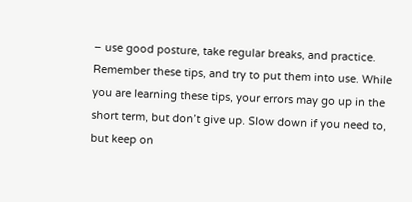– use good posture, take regular breaks, and practice. Remember these tips, and try to put them into use. While you are learning these tips, your errors may go up in the short term, but don’t give up. Slow down if you need to, but keep on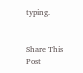typing.


Share This Post